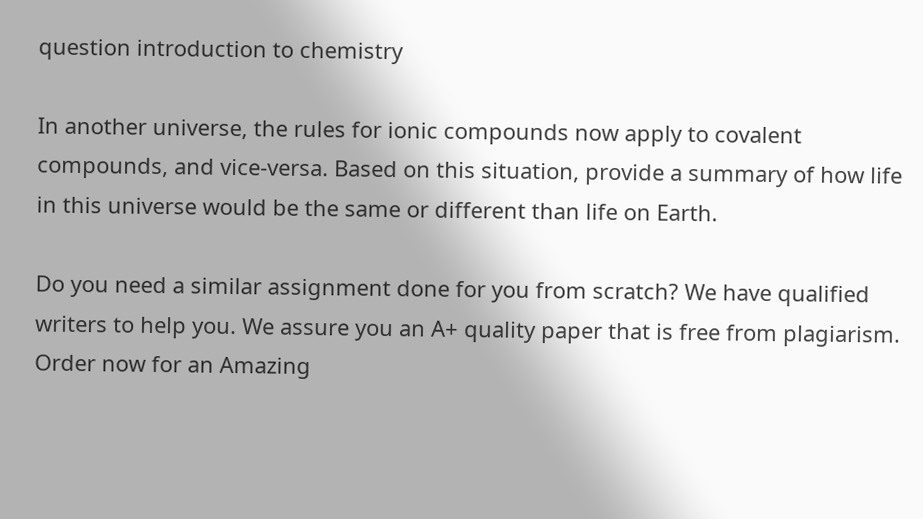question introduction to chemistry

In another universe, the rules for ionic compounds now apply to covalent compounds, and vice-versa. Based on this situation, provide a summary of how life in this universe would be the same or different than life on Earth.

Do you need a similar assignment done for you from scratch? We have qualified writers to help you. We assure you an A+ quality paper that is free from plagiarism. Order now for an Amazing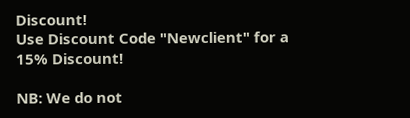Discount!
Use Discount Code "Newclient" for a 15% Discount!

NB: We do not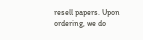resell papers. Upon ordering, we do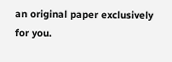an original paper exclusively for you.